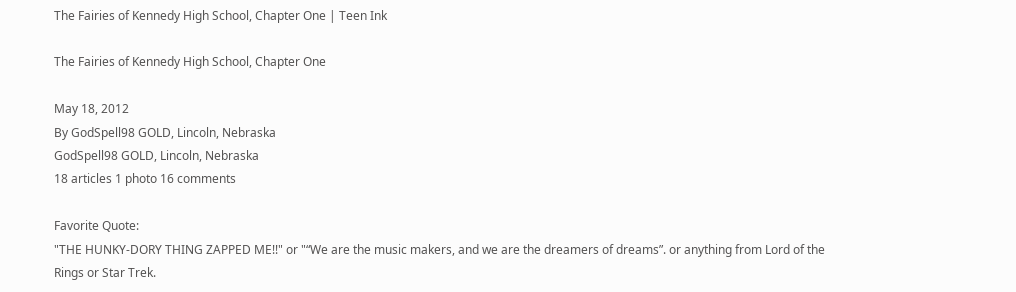The Fairies of Kennedy High School, Chapter One | Teen Ink

The Fairies of Kennedy High School, Chapter One

May 18, 2012
By GodSpell98 GOLD, Lincoln, Nebraska
GodSpell98 GOLD, Lincoln, Nebraska
18 articles 1 photo 16 comments

Favorite Quote:
"THE HUNKY-DORY THING ZAPPED ME!!" or "“We are the music makers, and we are the dreamers of dreams”. or anything from Lord of the Rings or Star Trek.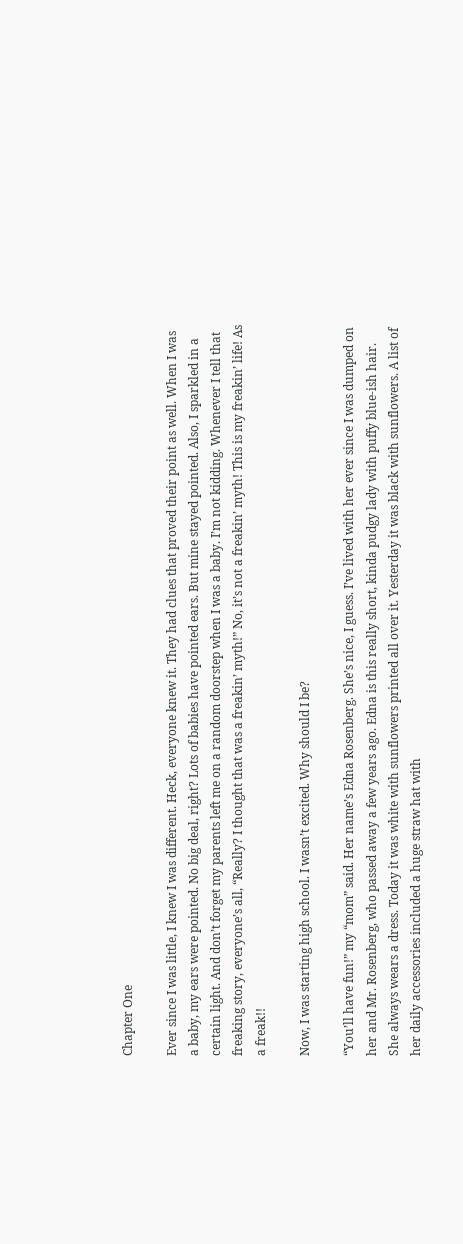Chapter One

Ever since I was little, I knew I was different. Heck, everyone knew it. They had clues that proved their point as well. When I was a baby, my ears were pointed. No big deal, right? Lots of babies have pointed ears. But mine stayed pointed. Also, I sparkled in a certain light. And don’t forget my parents left me on a random doorstep when I was a baby. I’m not kidding. Whenever I tell that freaking story, everyone’s all, “Really? I thought that was a freakin’ myth!” No, it’s not a freakin’ myth! This is my freakin’ life! As a freak!!

Now, I was starting high school. I wasn’t excited. Why should I be?

“You’ll have fun!” my “mom” said. Her name’s Edna Rosenberg. She’s nice, I guess. I’ve lived with her ever since I was dumped on her and Mr. Rosenberg, who passed away a few years ago. Edna is this really short, kinda pudgy lady with puffy blue-ish hair. She always wears a dress. Today it was white with sunflowers printed all over it. Yesterday it was black with sunflowers. A list of her daily accessories included a huge straw hat with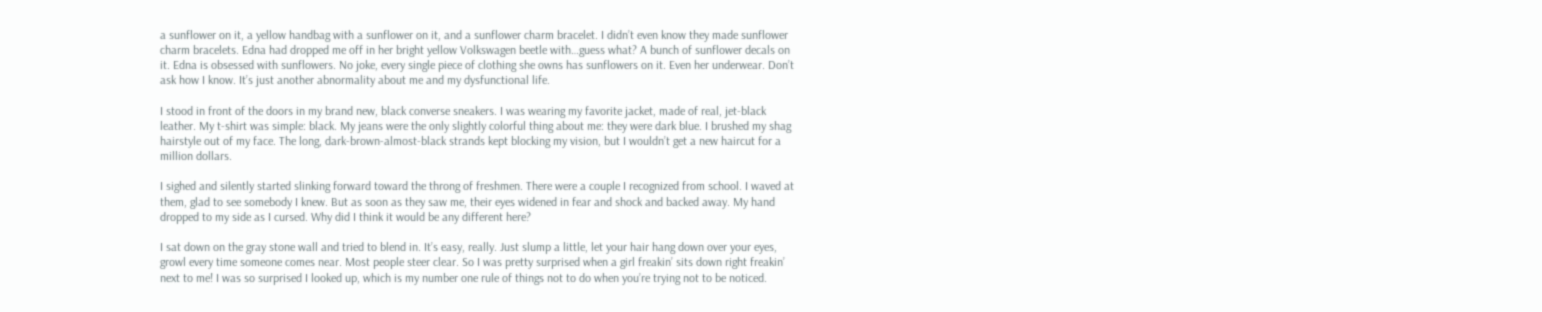a sunflower on it, a yellow handbag with a sunflower on it, and a sunflower charm bracelet. I didn’t even know they made sunflower charm bracelets. Edna had dropped me off in her bright yellow Volkswagen beetle with…guess what? A bunch of sunflower decals on it. Edna is obsessed with sunflowers. No joke, every single piece of clothing she owns has sunflowers on it. Even her underwear. Don’t ask how I know. It’s just another abnormality about me and my dysfunctional life.

I stood in front of the doors in my brand new, black converse sneakers. I was wearing my favorite jacket, made of real, jet-black leather. My t-shirt was simple: black. My jeans were the only slightly colorful thing about me: they were dark blue. I brushed my shag hairstyle out of my face. The long, dark-brown-almost-black strands kept blocking my vision, but I wouldn’t get a new haircut for a million dollars.

I sighed and silently started slinking forward toward the throng of freshmen. There were a couple I recognized from school. I waved at them, glad to see somebody I knew. But as soon as they saw me, their eyes widened in fear and shock and backed away. My hand dropped to my side as I cursed. Why did I think it would be any different here?

I sat down on the gray stone wall and tried to blend in. It’s easy, really. Just slump a little, let your hair hang down over your eyes, growl every time someone comes near. Most people steer clear. So I was pretty surprised when a girl freakin’ sits down right freakin’ next to me! I was so surprised I looked up, which is my number one rule of things not to do when you’re trying not to be noticed.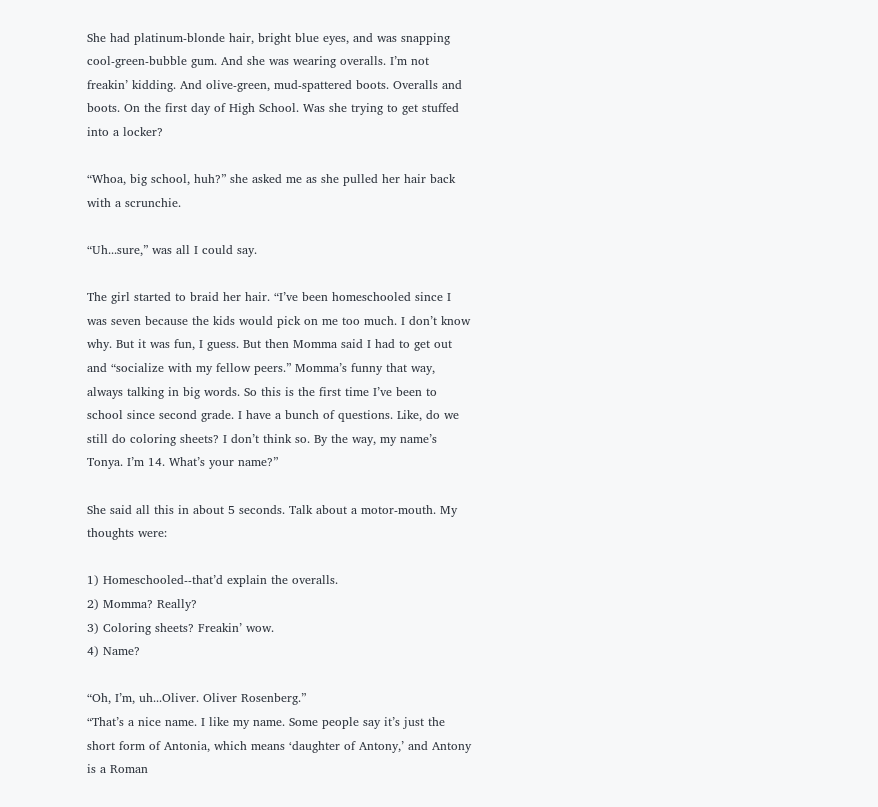She had platinum-blonde hair, bright blue eyes, and was snapping cool-green-bubble gum. And she was wearing overalls. I’m not freakin’ kidding. And olive-green, mud-spattered boots. Overalls and boots. On the first day of High School. Was she trying to get stuffed into a locker?

“Whoa, big school, huh?” she asked me as she pulled her hair back with a scrunchie.

“Uh...sure,” was all I could say.

The girl started to braid her hair. “I’ve been homeschooled since I was seven because the kids would pick on me too much. I don’t know why. But it was fun, I guess. But then Momma said I had to get out and “socialize with my fellow peers.” Momma’s funny that way, always talking in big words. So this is the first time I’ve been to school since second grade. I have a bunch of questions. Like, do we still do coloring sheets? I don’t think so. By the way, my name’s Tonya. I’m 14. What’s your name?”

She said all this in about 5 seconds. Talk about a motor-mouth. My thoughts were:

1) Homeschooled--that’d explain the overalls.
2) Momma? Really?
3) Coloring sheets? Freakin’ wow.
4) Name?

“Oh, I’m, uh...Oliver. Oliver Rosenberg.”
“That’s a nice name. I like my name. Some people say it’s just the short form of Antonia, which means ‘daughter of Antony,’ and Antony is a Roman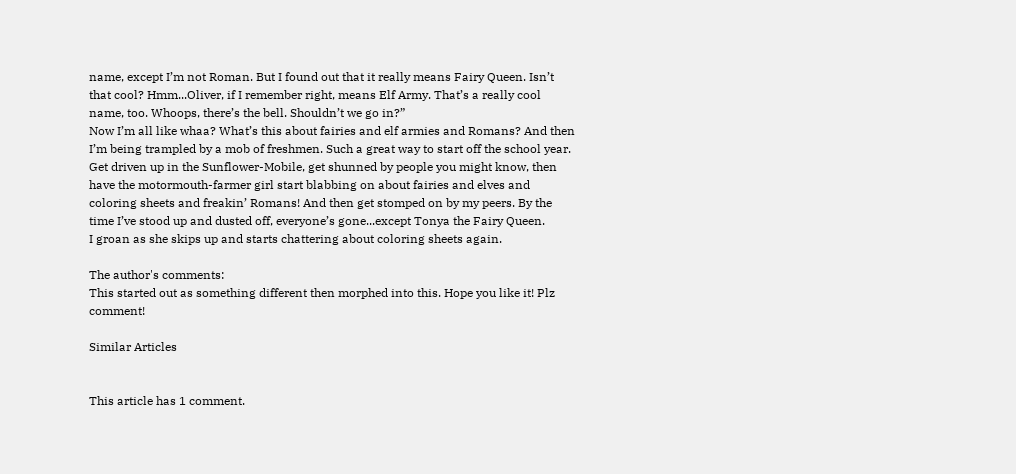name, except I’m not Roman. But I found out that it really means Fairy Queen. Isn’t that cool? Hmm...Oliver, if I remember right, means Elf Army. That’s a really cool name, too. Whoops, there’s the bell. Shouldn’t we go in?”
Now I’m all like whaa? What’s this about fairies and elf armies and Romans? And then I’m being trampled by a mob of freshmen. Such a great way to start off the school year. Get driven up in the Sunflower-Mobile, get shunned by people you might know, then have the motormouth-farmer girl start blabbing on about fairies and elves and coloring sheets and freakin’ Romans! And then get stomped on by my peers. By the time I’ve stood up and dusted off, everyone’s gone...except Tonya the Fairy Queen.
I groan as she skips up and starts chattering about coloring sheets again.

The author's comments:
This started out as something different then morphed into this. Hope you like it! Plz comment!

Similar Articles


This article has 1 comment.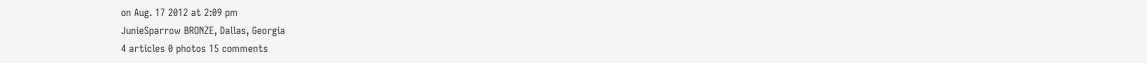on Aug. 17 2012 at 2:09 pm
JunieSparrow BRONZE, Dallas, Georgia
4 articles 0 photos 15 comments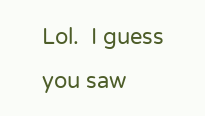Lol.  I guess you saw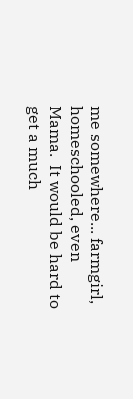me somewhere... farmgirl, homeschooled, even Mama.  It would be hard to get a much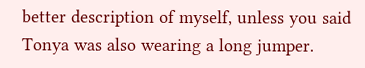better description of myself, unless you said Tonya was also wearing a long jumper.